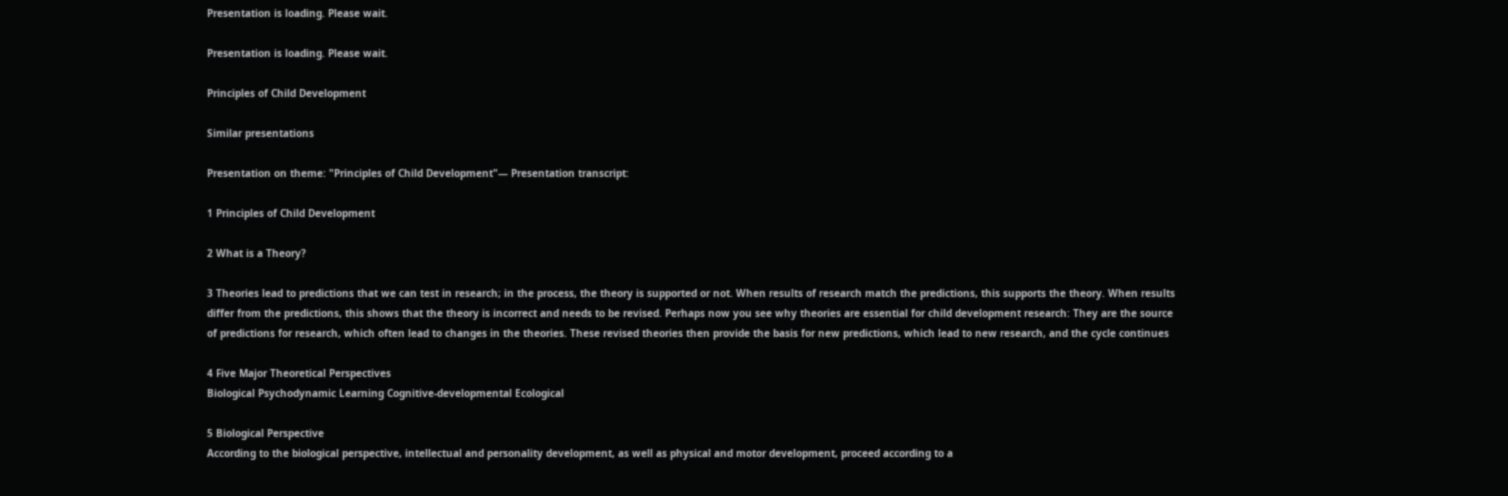Presentation is loading. Please wait.

Presentation is loading. Please wait.

Principles of Child Development

Similar presentations

Presentation on theme: "Principles of Child Development"— Presentation transcript:

1 Principles of Child Development

2 What is a Theory?

3 Theories lead to predictions that we can test in research; in the process, the theory is supported or not. When results of research match the predictions, this supports the theory. When results differ from the predictions, this shows that the theory is incorrect and needs to be revised. Perhaps now you see why theories are essential for child development research: They are the source of predictions for research, which often lead to changes in the theories. These revised theories then provide the basis for new predictions, which lead to new research, and the cycle continues

4 Five Major Theoretical Perspectives
Biological Psychodynamic Learning Cognitive-developmental Ecological

5 Biological Perspective
According to the biological perspective, intellectual and personality development, as well as physical and motor development, proceed according to a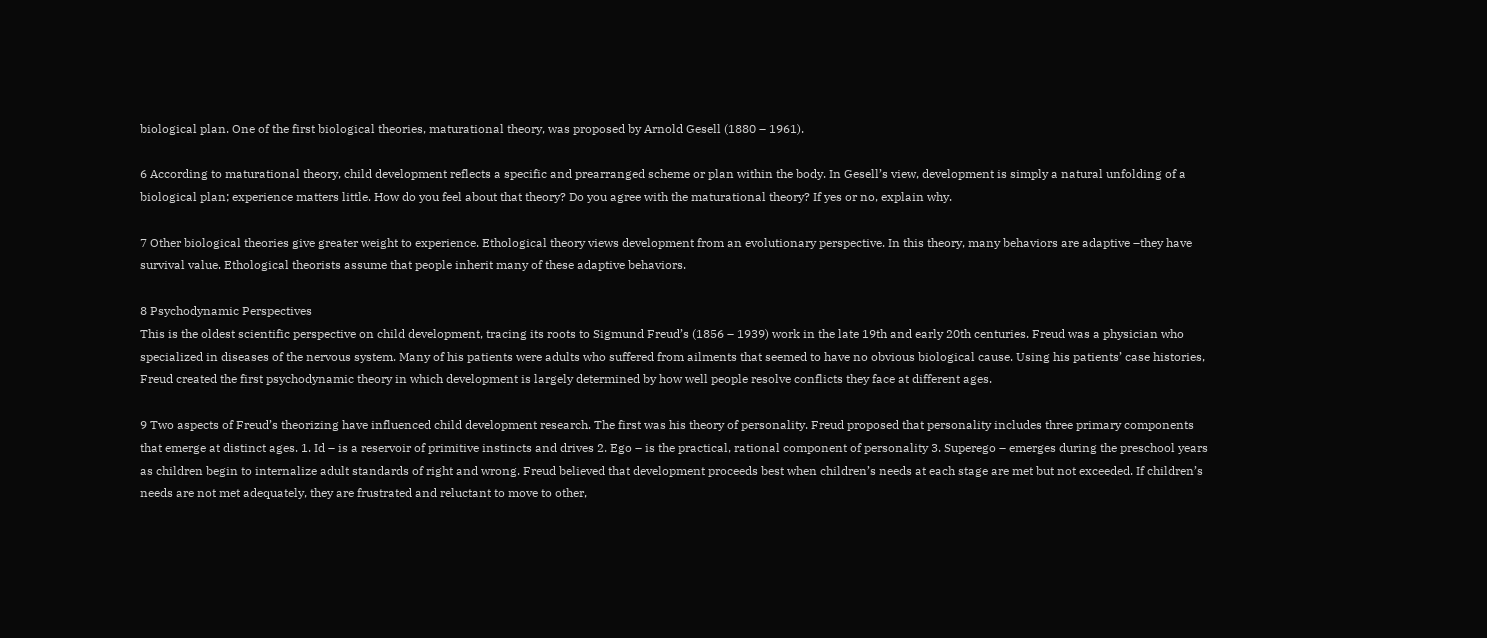biological plan. One of the first biological theories, maturational theory, was proposed by Arnold Gesell (1880 – 1961).

6 According to maturational theory, child development reflects a specific and prearranged scheme or plan within the body. In Gesell’s view, development is simply a natural unfolding of a biological plan; experience matters little. How do you feel about that theory? Do you agree with the maturational theory? If yes or no, explain why.

7 Other biological theories give greater weight to experience. Ethological theory views development from an evolutionary perspective. In this theory, many behaviors are adaptive –they have survival value. Ethological theorists assume that people inherit many of these adaptive behaviors.

8 Psychodynamic Perspectives
This is the oldest scientific perspective on child development, tracing its roots to Sigmund Freud’s (1856 – 1939) work in the late 19th and early 20th centuries. Freud was a physician who specialized in diseases of the nervous system. Many of his patients were adults who suffered from ailments that seemed to have no obvious biological cause. Using his patients’ case histories, Freud created the first psychodynamic theory in which development is largely determined by how well people resolve conflicts they face at different ages.

9 Two aspects of Freud’s theorizing have influenced child development research. The first was his theory of personality. Freud proposed that personality includes three primary components that emerge at distinct ages. 1. Id – is a reservoir of primitive instincts and drives 2. Ego – is the practical, rational component of personality 3. Superego – emerges during the preschool years as children begin to internalize adult standards of right and wrong. Freud believed that development proceeds best when children’s needs at each stage are met but not exceeded. If children’s needs are not met adequately, they are frustrated and reluctant to move to other,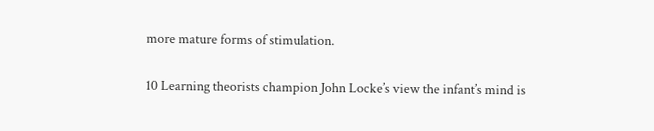more mature forms of stimulation.

10 Learning theorists champion John Locke’s view the infant’s mind is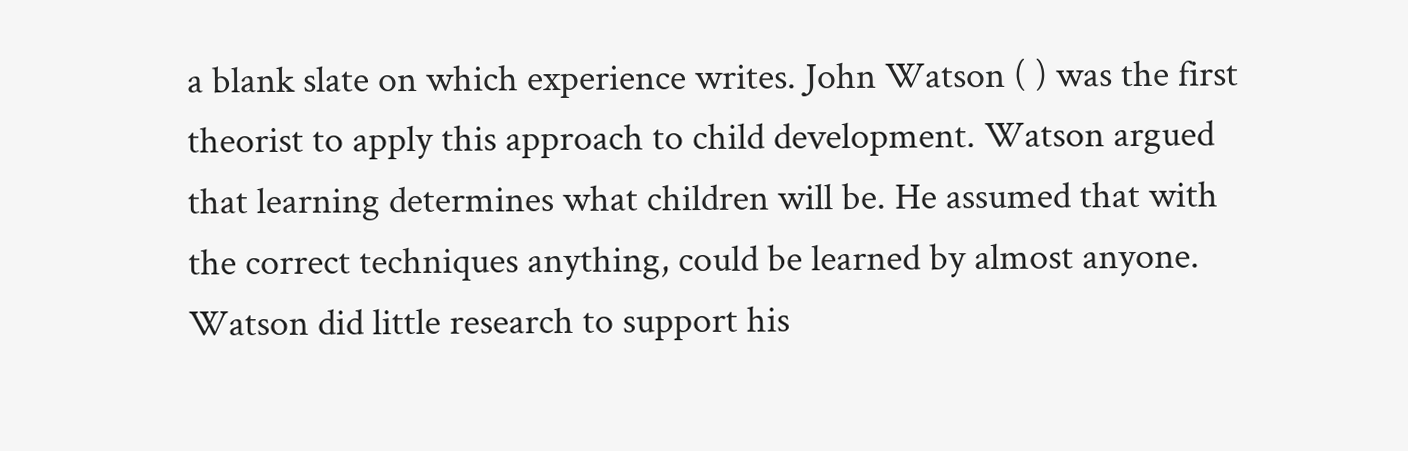a blank slate on which experience writes. John Watson ( ) was the first theorist to apply this approach to child development. Watson argued that learning determines what children will be. He assumed that with the correct techniques anything, could be learned by almost anyone. Watson did little research to support his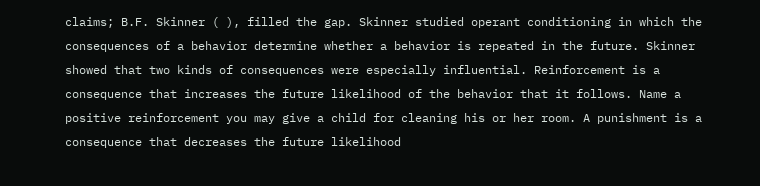claims; B.F. Skinner ( ), filled the gap. Skinner studied operant conditioning in which the consequences of a behavior determine whether a behavior is repeated in the future. Skinner showed that two kinds of consequences were especially influential. Reinforcement is a consequence that increases the future likelihood of the behavior that it follows. Name a positive reinforcement you may give a child for cleaning his or her room. A punishment is a consequence that decreases the future likelihood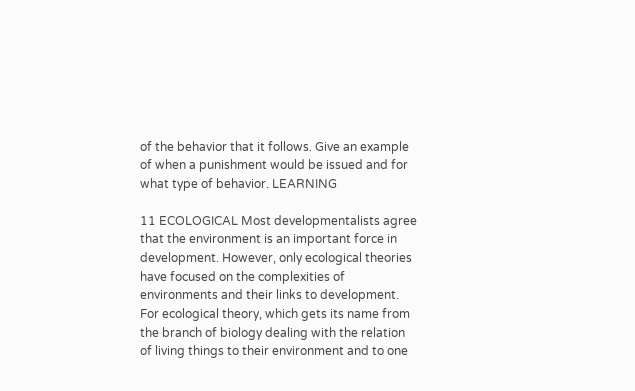of the behavior that it follows. Give an example of when a punishment would be issued and for what type of behavior. LEARNING

11 ECOLOGICAL Most developmentalists agree that the environment is an important force in development. However, only ecological theories have focused on the complexities of environments and their links to development. For ecological theory, which gets its name from the branch of biology dealing with the relation of living things to their environment and to one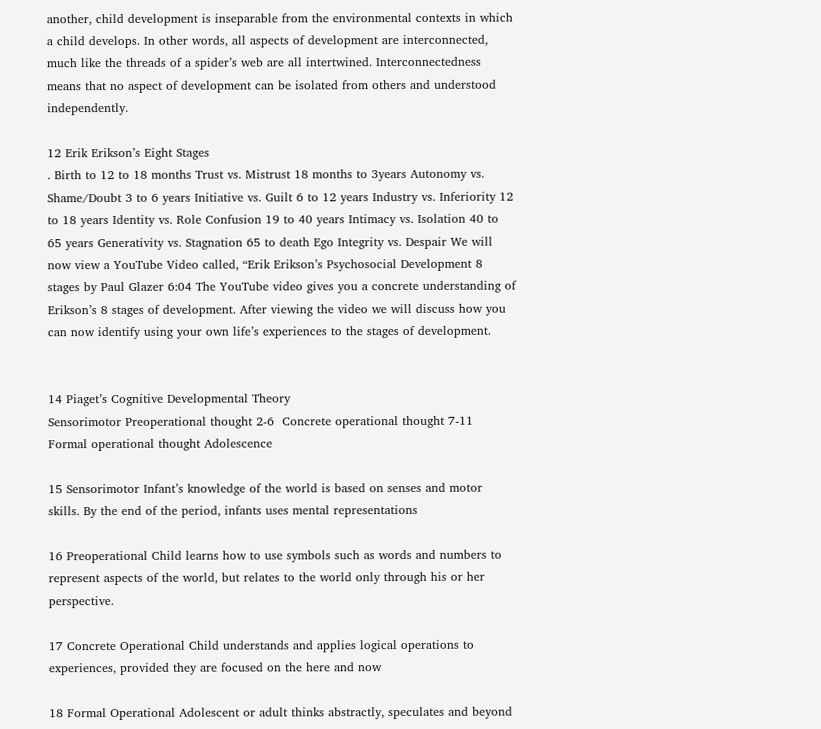another, child development is inseparable from the environmental contexts in which a child develops. In other words, all aspects of development are interconnected, much like the threads of a spider’s web are all intertwined. Interconnectedness means that no aspect of development can be isolated from others and understood independently.

12 Erik Erikson’s Eight Stages
. Birth to 12 to 18 months Trust vs. Mistrust 18 months to 3years Autonomy vs. Shame/Doubt 3 to 6 years Initiative vs. Guilt 6 to 12 years Industry vs. Inferiority 12 to 18 years Identity vs. Role Confusion 19 to 40 years Intimacy vs. Isolation 40 to 65 years Generativity vs. Stagnation 65 to death Ego Integrity vs. Despair We will now view a YouTube Video called, “Erik Erikson’s Psychosocial Development 8 stages by Paul Glazer 6:04 The YouTube video gives you a concrete understanding of Erikson’s 8 stages of development. After viewing the video we will discuss how you can now identify using your own life’s experiences to the stages of development.


14 Piaget’s Cognitive Developmental Theory
Sensorimotor Preoperational thought 2-6  Concrete operational thought 7-11  Formal operational thought Adolescence

15 Sensorimotor Infant’s knowledge of the world is based on senses and motor skills. By the end of the period, infants uses mental representations

16 Preoperational Child learns how to use symbols such as words and numbers to represent aspects of the world, but relates to the world only through his or her perspective.

17 Concrete Operational Child understands and applies logical operations to experiences, provided they are focused on the here and now

18 Formal Operational Adolescent or adult thinks abstractly, speculates and beyond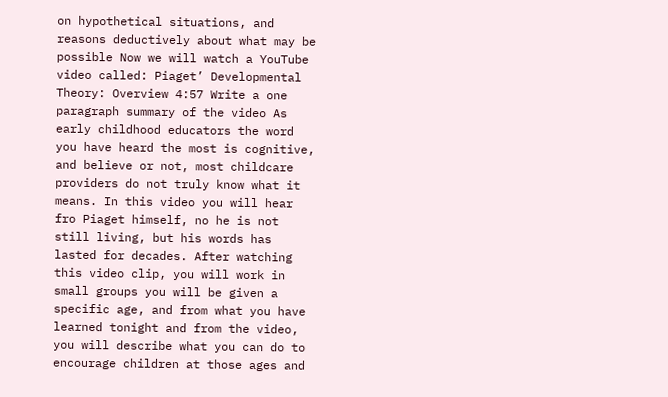on hypothetical situations, and reasons deductively about what may be possible Now we will watch a YouTube video called: Piaget’ Developmental Theory: Overview 4:57 Write a one paragraph summary of the video As early childhood educators the word you have heard the most is cognitive, and believe or not, most childcare providers do not truly know what it means. In this video you will hear fro Piaget himself, no he is not still living, but his words has lasted for decades. After watching this video clip, you will work in small groups you will be given a specific age, and from what you have learned tonight and from the video, you will describe what you can do to encourage children at those ages and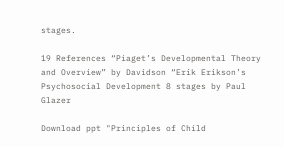stages.

19 References “Piaget’s Developmental Theory and Overview” by Davidson “Erik Erikson’s Psychosocial Development 8 stages by Paul Glazer

Download ppt "Principles of Child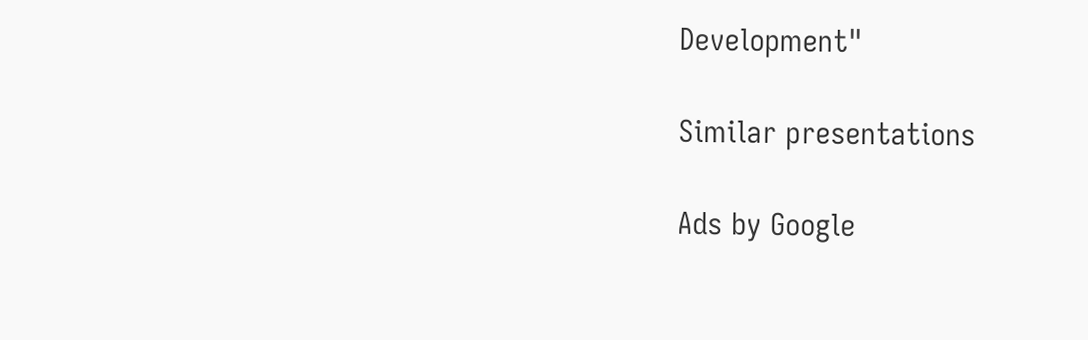Development"

Similar presentations

Ads by Google